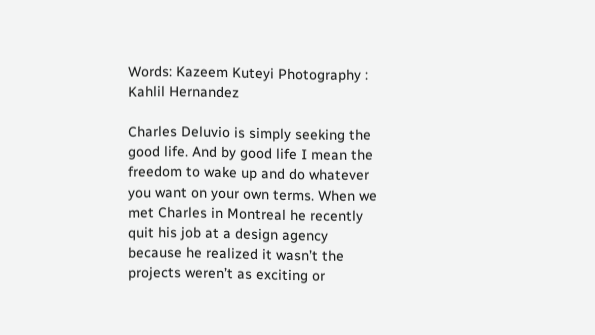Words: Kazeem Kuteyi Photography : Kahlil Hernandez

Charles Deluvio is simply seeking the good life. And by good life I mean the freedom to wake up and do whatever you want on your own terms. When we met Charles in Montreal he recently quit his job at a design agency because he realized it wasn’t the projects weren’t as exciting or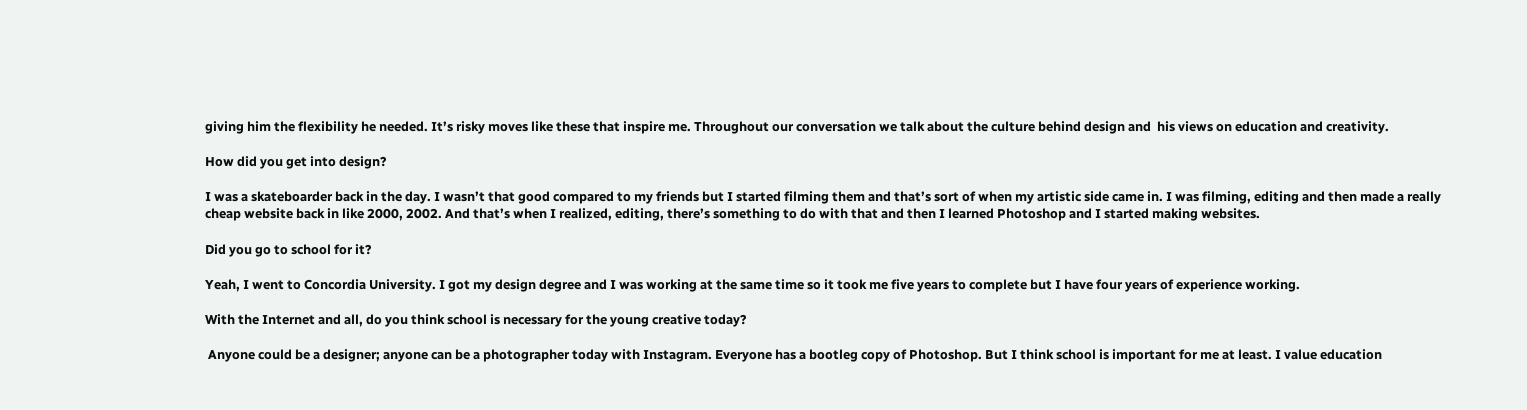giving him the flexibility he needed. It’s risky moves like these that inspire me. Throughout our conversation we talk about the culture behind design and  his views on education and creativity.

How did you get into design?

I was a skateboarder back in the day. I wasn’t that good compared to my friends but I started filming them and that’s sort of when my artistic side came in. I was filming, editing and then made a really cheap website back in like 2000, 2002. And that’s when I realized, editing, there’s something to do with that and then I learned Photoshop and I started making websites.

Did you go to school for it?

Yeah, I went to Concordia University. I got my design degree and I was working at the same time so it took me five years to complete but I have four years of experience working.

With the Internet and all, do you think school is necessary for the young creative today?

 Anyone could be a designer; anyone can be a photographer today with Instagram. Everyone has a bootleg copy of Photoshop. But I think school is important for me at least. I value education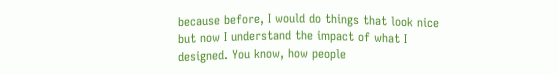because before, I would do things that look nice but now I understand the impact of what I designed. You know, how people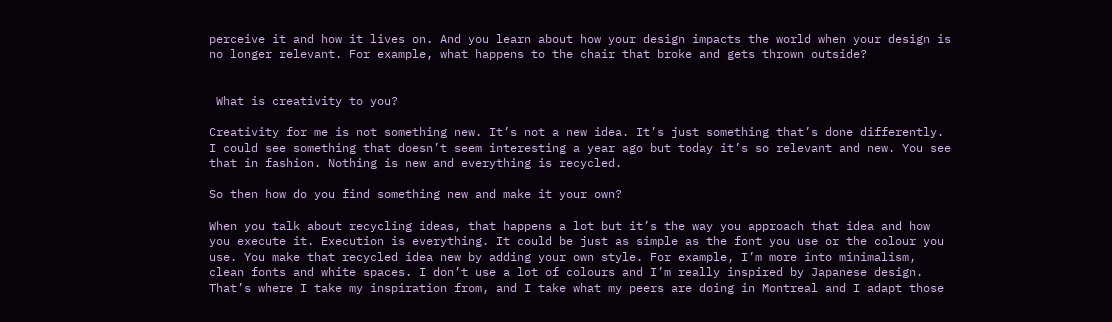perceive it and how it lives on. And you learn about how your design impacts the world when your design is no longer relevant. For example, what happens to the chair that broke and gets thrown outside?


 What is creativity to you?

Creativity for me is not something new. It’s not a new idea. It’s just something that’s done differently. I could see something that doesn’t seem interesting a year ago but today it’s so relevant and new. You see that in fashion. Nothing is new and everything is recycled.

So then how do you find something new and make it your own?

When you talk about recycling ideas, that happens a lot but it’s the way you approach that idea and how you execute it. Execution is everything. It could be just as simple as the font you use or the colour you use. You make that recycled idea new by adding your own style. For example, I’m more into minimalism, clean fonts and white spaces. I don’t use a lot of colours and I’m really inspired by Japanese design. That’s where I take my inspiration from, and I take what my peers are doing in Montreal and I adapt those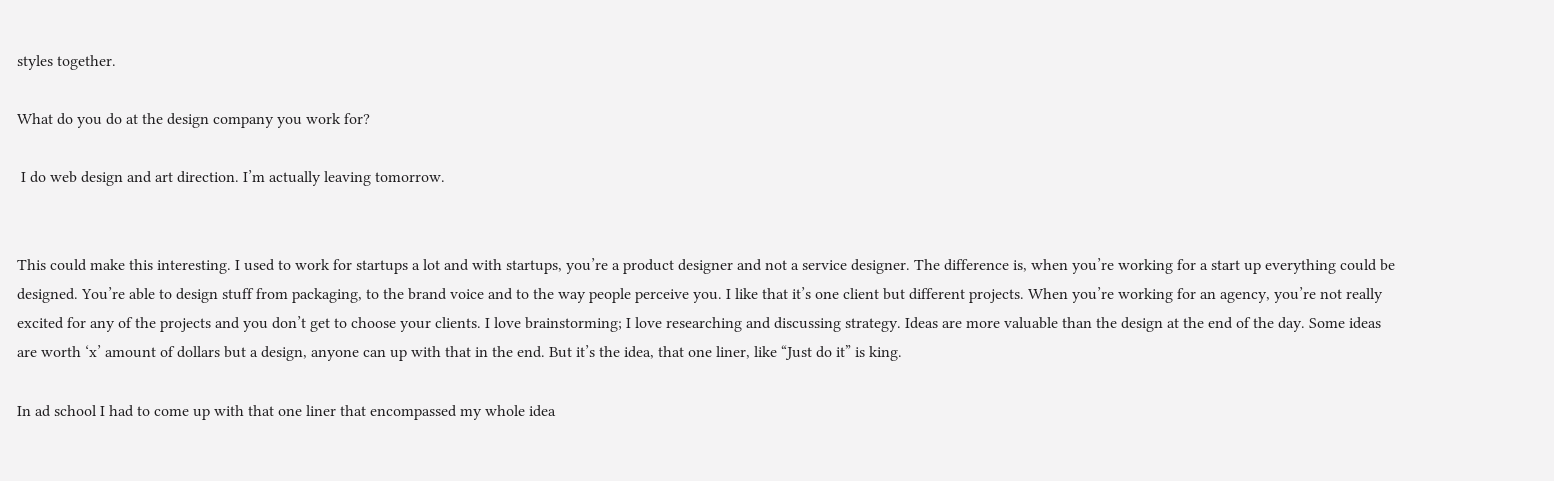styles together.

What do you do at the design company you work for?

 I do web design and art direction. I’m actually leaving tomorrow.


This could make this interesting. I used to work for startups a lot and with startups, you’re a product designer and not a service designer. The difference is, when you’re working for a start up everything could be designed. You’re able to design stuff from packaging, to the brand voice and to the way people perceive you. I like that it’s one client but different projects. When you’re working for an agency, you’re not really excited for any of the projects and you don’t get to choose your clients. I love brainstorming; I love researching and discussing strategy. Ideas are more valuable than the design at the end of the day. Some ideas are worth ‘x’ amount of dollars but a design, anyone can up with that in the end. But it’s the idea, that one liner, like “Just do it” is king.

In ad school I had to come up with that one liner that encompassed my whole idea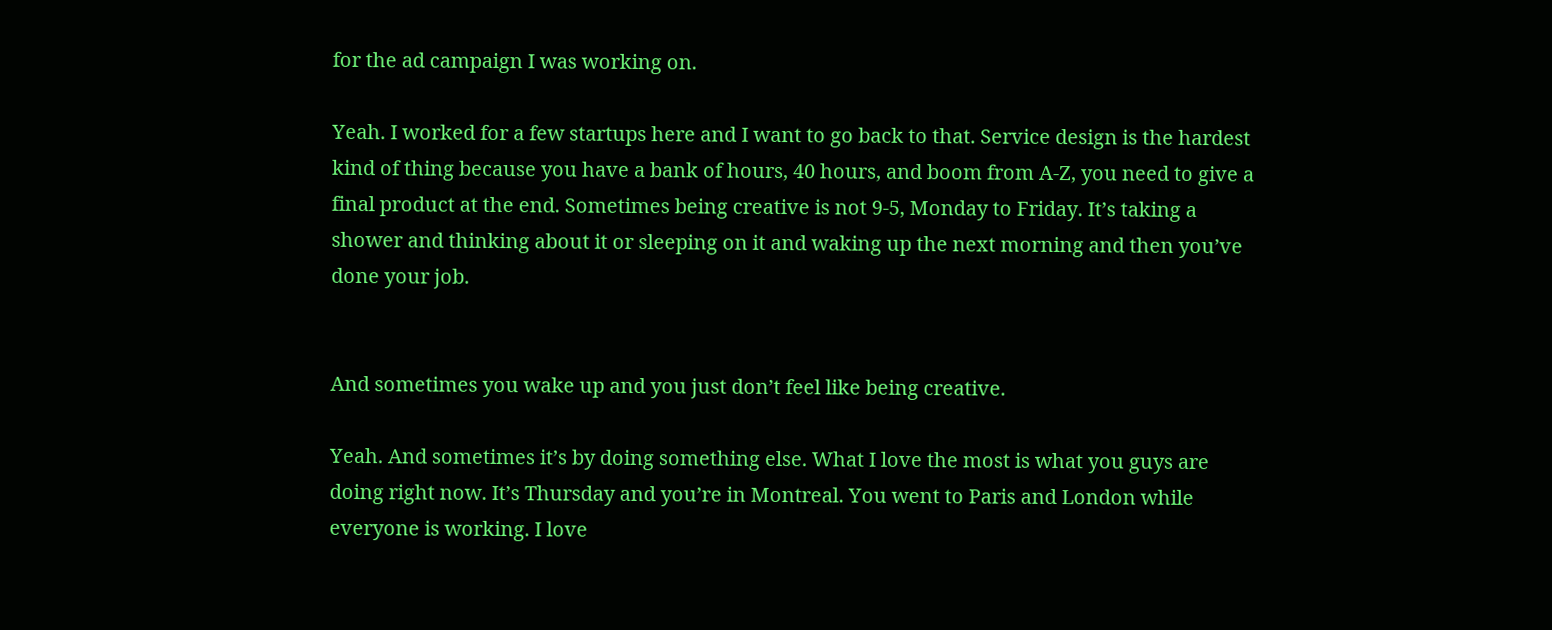for the ad campaign I was working on.

Yeah. I worked for a few startups here and I want to go back to that. Service design is the hardest kind of thing because you have a bank of hours, 40 hours, and boom from A-Z, you need to give a final product at the end. Sometimes being creative is not 9-5, Monday to Friday. It’s taking a shower and thinking about it or sleeping on it and waking up the next morning and then you’ve done your job.


And sometimes you wake up and you just don’t feel like being creative.

Yeah. And sometimes it’s by doing something else. What I love the most is what you guys are doing right now. It’s Thursday and you’re in Montreal. You went to Paris and London while everyone is working. I love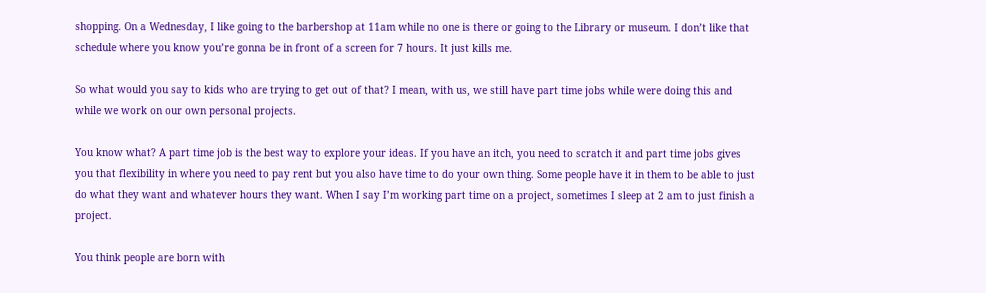shopping. On a Wednesday, I like going to the barbershop at 11am while no one is there or going to the Library or museum. I don’t like that schedule where you know you’re gonna be in front of a screen for 7 hours. It just kills me.

So what would you say to kids who are trying to get out of that? I mean, with us, we still have part time jobs while were doing this and while we work on our own personal projects.

You know what? A part time job is the best way to explore your ideas. If you have an itch, you need to scratch it and part time jobs gives you that flexibility in where you need to pay rent but you also have time to do your own thing. Some people have it in them to be able to just do what they want and whatever hours they want. When I say I’m working part time on a project, sometimes I sleep at 2 am to just finish a project.

You think people are born with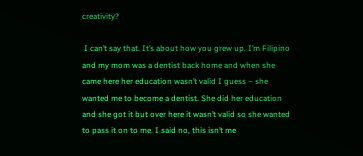creativity?

 I can’t say that. It’s about how you grew up. I’m Filipino and my mom was a dentist back home and when she came here her education wasn’t valid I guess – she wanted me to become a dentist. She did her education and she got it but over here it wasn’t valid so she wanted to pass it on to me. I said no, this isn’t me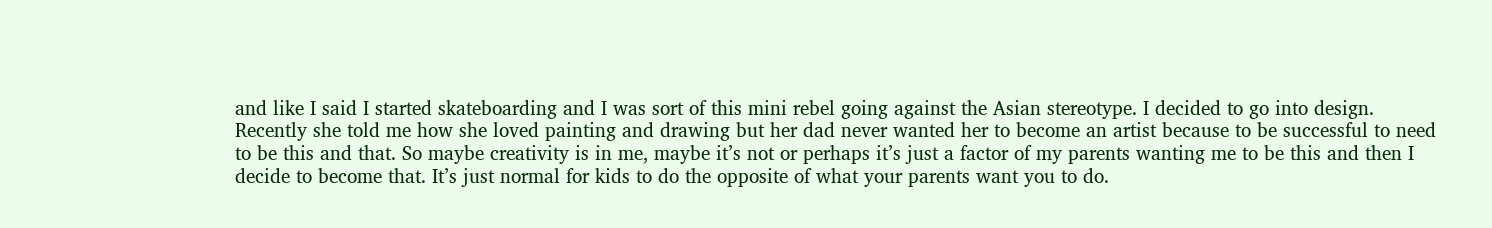and like I said I started skateboarding and I was sort of this mini rebel going against the Asian stereotype. I decided to go into design. Recently she told me how she loved painting and drawing but her dad never wanted her to become an artist because to be successful to need to be this and that. So maybe creativity is in me, maybe it’s not or perhaps it’s just a factor of my parents wanting me to be this and then I decide to become that. It’s just normal for kids to do the opposite of what your parents want you to do.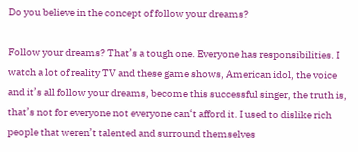Do you believe in the concept of follow your dreams?

Follow your dreams? That’s a tough one. Everyone has responsibilities. I watch a lot of reality TV and these game shows, American idol, the voice and it’s all follow your dreams, become this successful singer, the truth is, that’s not for everyone not everyone can‘t afford it. I used to dislike rich people that weren’t talented and surround themselves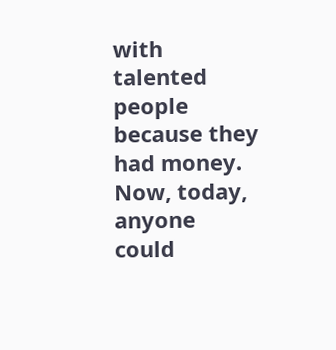with talented people because they had money. Now, today, anyone could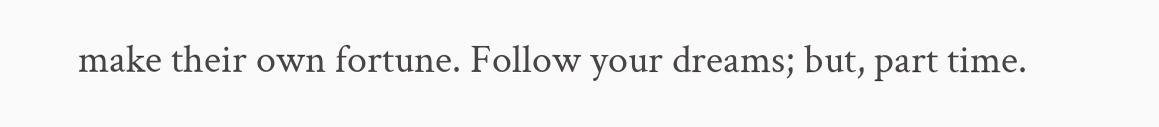make their own fortune. Follow your dreams; but, part time.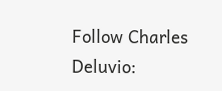Follow Charles Deluvio: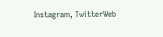Instagram, TwitterWeb